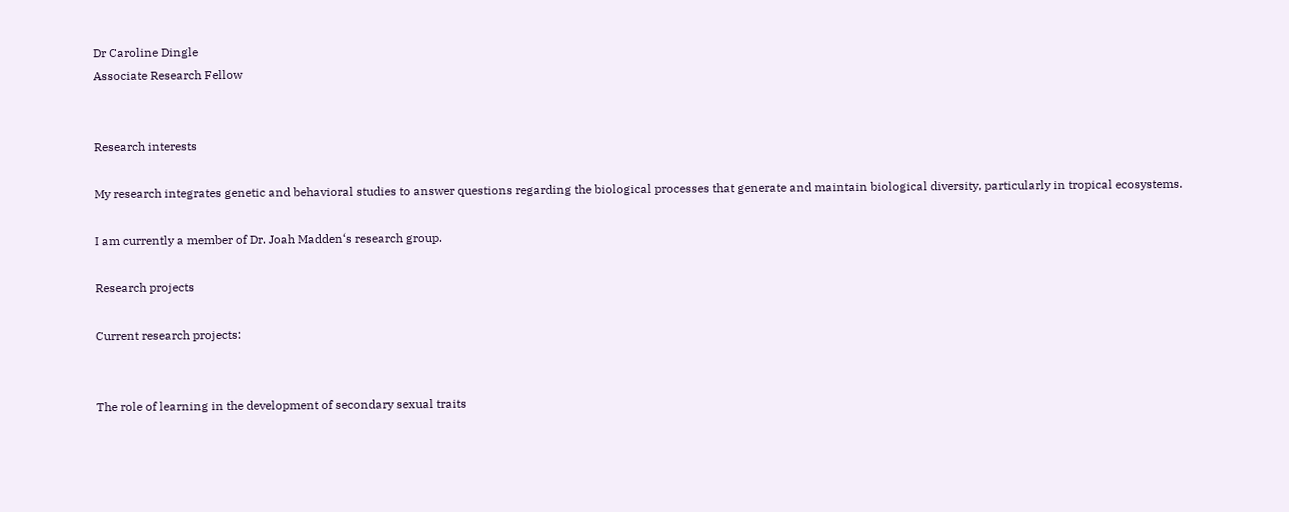Dr Caroline Dingle
Associate Research Fellow


Research interests

My research integrates genetic and behavioral studies to answer questions regarding the biological processes that generate and maintain biological diversity, particularly in tropical ecosystems.

I am currently a member of Dr. Joah Madden‘s research group.

Research projects

Current research projects:


The role of learning in the development of secondary sexual traits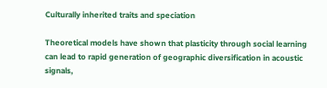Culturally inherited traits and speciation

Theoretical models have shown that plasticity through social learning can lead to rapid generation of geographic diversification in acoustic signals,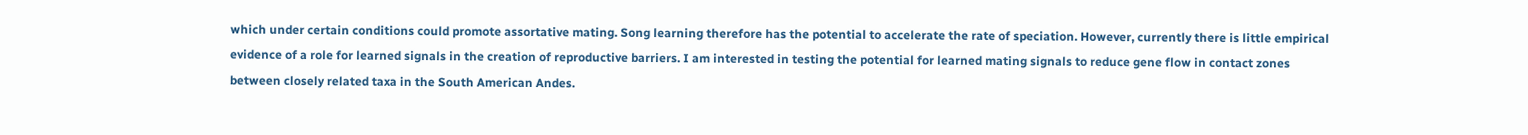which under certain conditions could promote assortative mating. Song learning therefore has the potential to accelerate the rate of speciation. However, currently there is little empirical evidence of a role for learned signals in the creation of reproductive barriers. I am interested in testing the potential for learned mating signals to reduce gene flow in contact zones between closely related taxa in the South American Andes.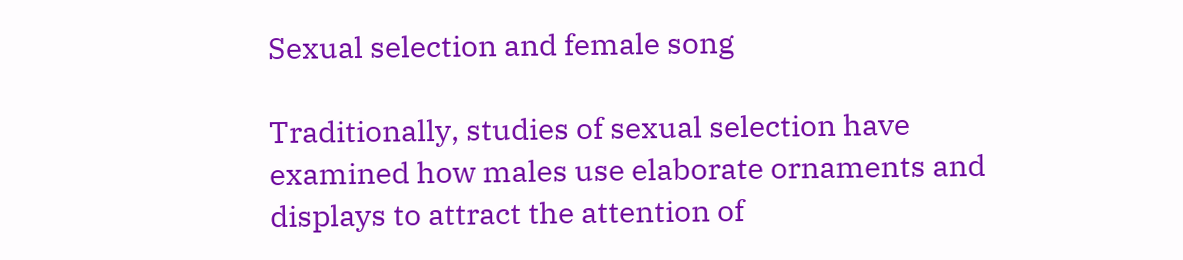Sexual selection and female song

Traditionally, studies of sexual selection have examined how males use elaborate ornaments and displays to attract the attention of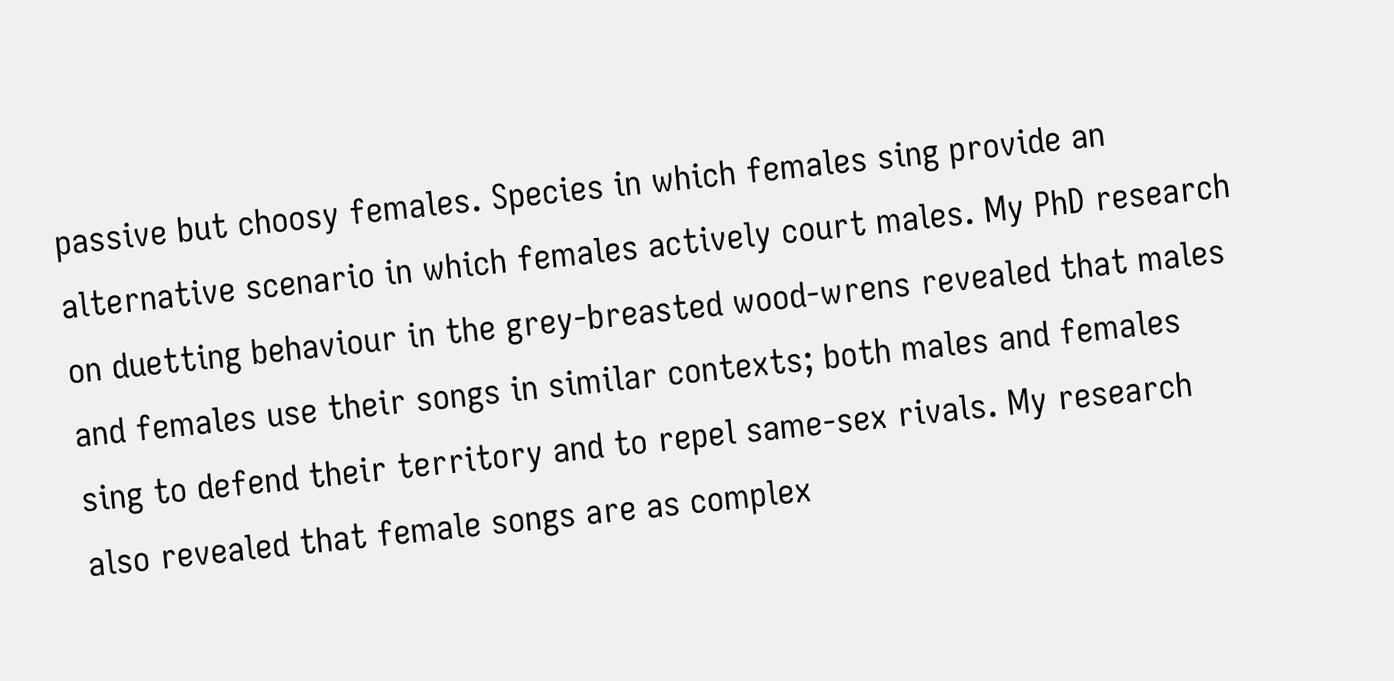passive but choosy females. Species in which females sing provide an alternative scenario in which females actively court males. My PhD research on duetting behaviour in the grey-breasted wood-wrens revealed that males and females use their songs in similar contexts; both males and females sing to defend their territory and to repel same-sex rivals. My research also revealed that female songs are as complex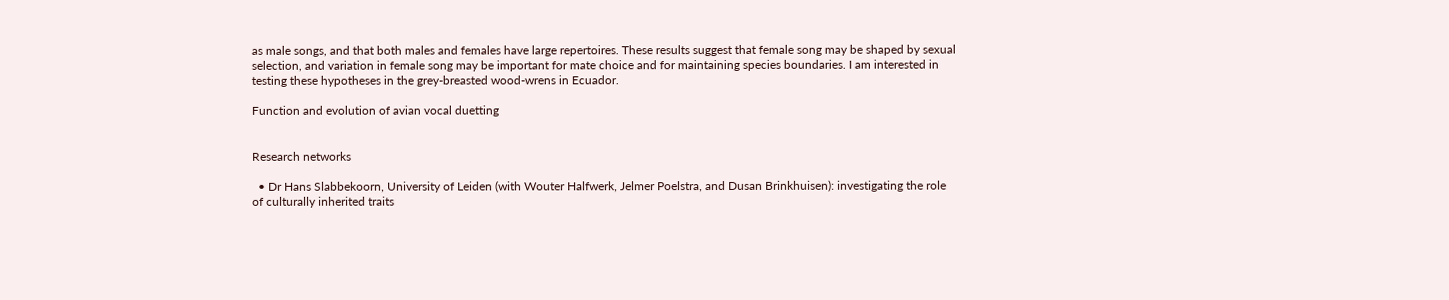as male songs, and that both males and females have large repertoires. These results suggest that female song may be shaped by sexual selection, and variation in female song may be important for mate choice and for maintaining species boundaries. I am interested in testing these hypotheses in the grey-breasted wood-wrens in Ecuador.

Function and evolution of avian vocal duetting


Research networks

  • Dr Hans Slabbekoorn, University of Leiden (with Wouter Halfwerk, Jelmer Poelstra, and Dusan Brinkhuisen): investigating the role of culturally inherited traits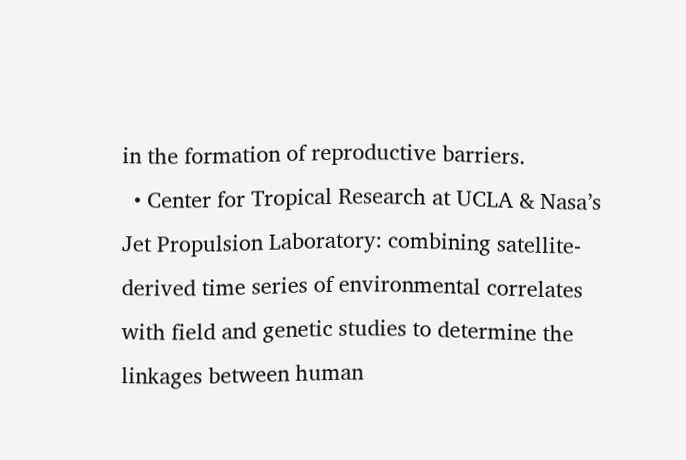in the formation of reproductive barriers.
  • Center for Tropical Research at UCLA & Nasa’s Jet Propulsion Laboratory: combining satellite-derived time series of environmental correlates with field and genetic studies to determine the linkages between human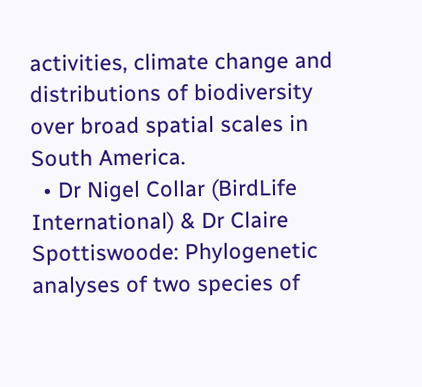activities, climate change and distributions of biodiversity over broad spatial scales in South America.
  • Dr Nigel Collar (BirdLife International) & Dr Claire Spottiswoode: Phylogenetic analyses of two species of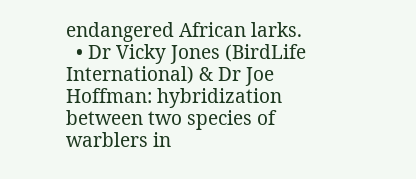endangered African larks.
  • Dr Vicky Jones (BirdLife International) & Dr Joe Hoffman: hybridization between two species of warblers in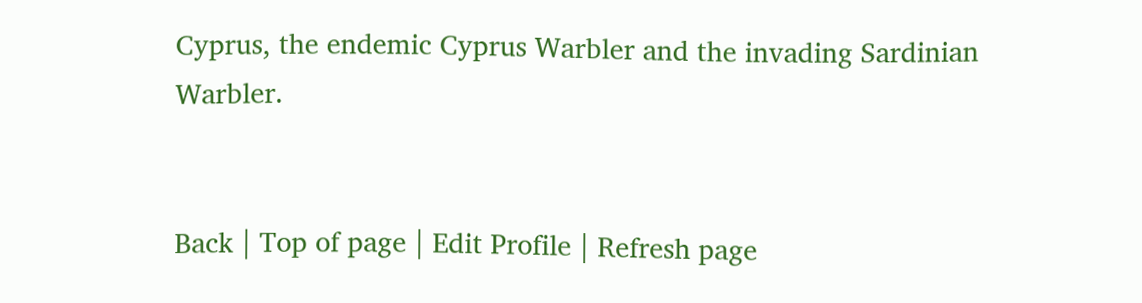Cyprus, the endemic Cyprus Warbler and the invading Sardinian Warbler.


Back | Top of page | Edit Profile | Refresh page